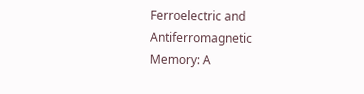Ferroelectric and Antiferromagnetic Memory: A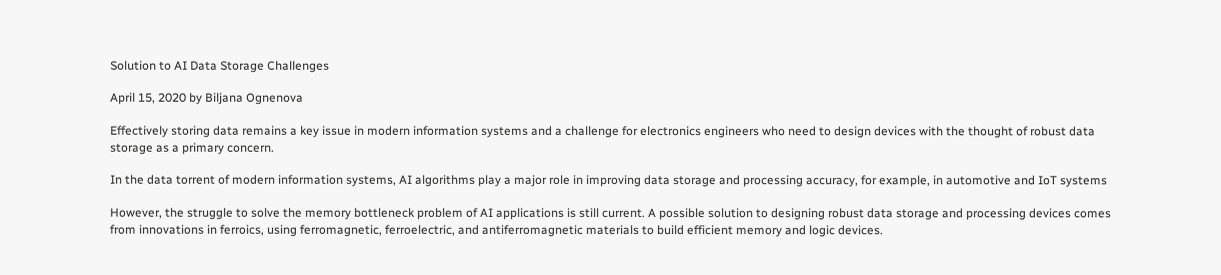Solution to AI Data Storage Challenges

April 15, 2020 by Biljana Ognenova

Effectively storing data remains a key issue in modern information systems and a challenge for electronics engineers who need to design devices with the thought of robust data storage as a primary concern.

In the data torrent of modern information systems, AI algorithms play a major role in improving data storage and processing accuracy, for example, in automotive and IoT systems

However, the struggle to solve the memory bottleneck problem of AI applications is still current. A possible solution to designing robust data storage and processing devices comes from innovations in ferroics, using ferromagnetic, ferroelectric, and antiferromagnetic materials to build efficient memory and logic devices.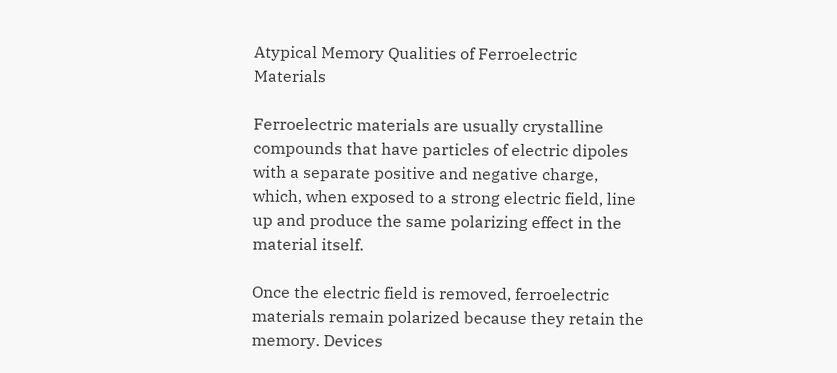Atypical Memory Qualities of Ferroelectric Materials

Ferroelectric materials are usually crystalline compounds that have particles of electric dipoles with a separate positive and negative charge, which, when exposed to a strong electric field, line up and produce the same polarizing effect in the material itself.

Once the electric field is removed, ferroelectric materials remain polarized because they retain the memory. Devices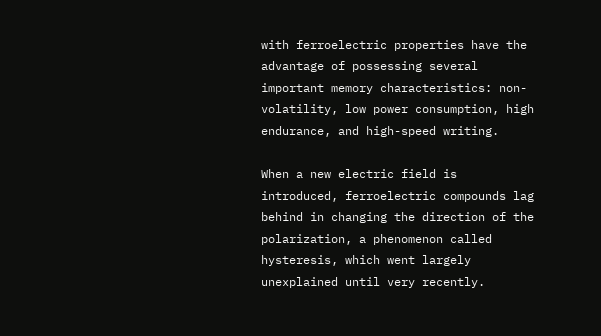with ferroelectric properties have the advantage of possessing several important memory characteristics: non-volatility, low power consumption, high endurance, and high-speed writing.

When a new electric field is introduced, ferroelectric compounds lag behind in changing the direction of the polarization, a phenomenon called hysteresis, which went largely unexplained until very recently.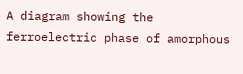A diagram showing the ferroelectric phase of amorphous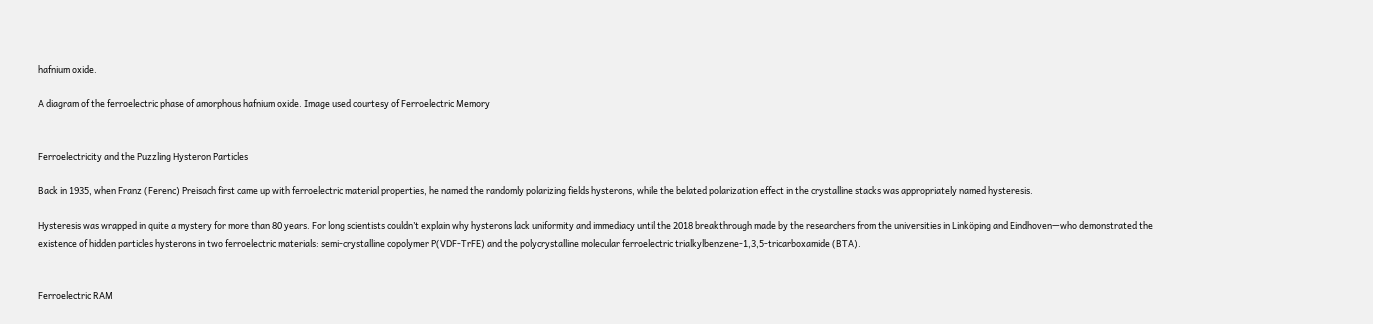hafnium oxide.

A diagram of the ferroelectric phase of amorphous hafnium oxide. Image used courtesy of Ferroelectric Memory


Ferroelectricity and the Puzzling Hysteron Particles

Back in 1935, when Franz (Ferenc) Preisach first came up with ferroelectric material properties, he named the randomly polarizing fields hysterons, while the belated polarization effect in the crystalline stacks was appropriately named hysteresis.

Hysteresis was wrapped in quite a mystery for more than 80 years. For long scientists couldn’t explain why hysterons lack uniformity and immediacy until the 2018 breakthrough made by the researchers from the universities in Linköping and Eindhoven—who demonstrated the existence of hidden particles hysterons in two ferroelectric materials: semi-crystalline copolymer P(VDF-TrFE) and the polycrystalline molecular ferroelectric trialkylbenzene-1,3,5-tricarboxamide (BTA).


Ferroelectric RAM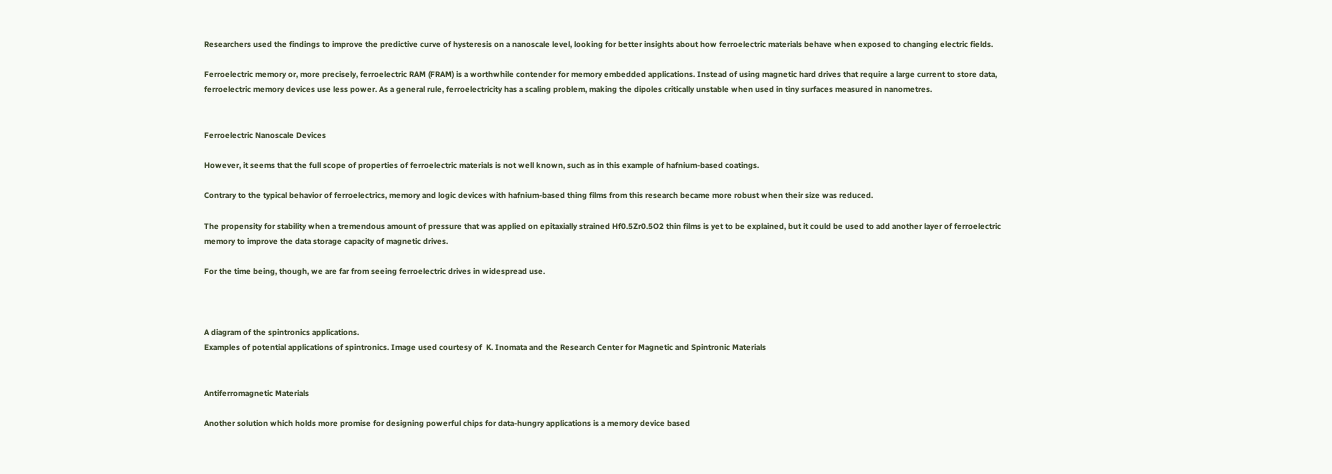Researchers used the findings to improve the predictive curve of hysteresis on a nanoscale level, looking for better insights about how ferroelectric materials behave when exposed to changing electric fields.

Ferroelectric memory or, more precisely, ferroelectric RAM (FRAM) is a worthwhile contender for memory embedded applications. Instead of using magnetic hard drives that require a large current to store data, ferroelectric memory devices use less power. As a general rule, ferroelectricity has a scaling problem, making the dipoles critically unstable when used in tiny surfaces measured in nanometres.


Ferroelectric Nanoscale Devices

However, it seems that the full scope of properties of ferroelectric materials is not well known, such as in this example of hafnium-based coatings.

Contrary to the typical behavior of ferroelectrics, memory and logic devices with hafnium-based thing films from this research became more robust when their size was reduced.

The propensity for stability when a tremendous amount of pressure that was applied on epitaxially strained Hf0.5Zr0.5O2 thin films is yet to be explained, but it could be used to add another layer of ferroelectric memory to improve the data storage capacity of magnetic drives.

For the time being, though, we are far from seeing ferroelectric drives in widespread use.



A diagram of the spintronics applications.
Examples of potential applications of spintronics. Image used courtesy of  K. Inomata and the Research Center for Magnetic and Spintronic Materials


Antiferromagnetic Materials

Another solution which holds more promise for designing powerful chips for data-hungry applications is a memory device based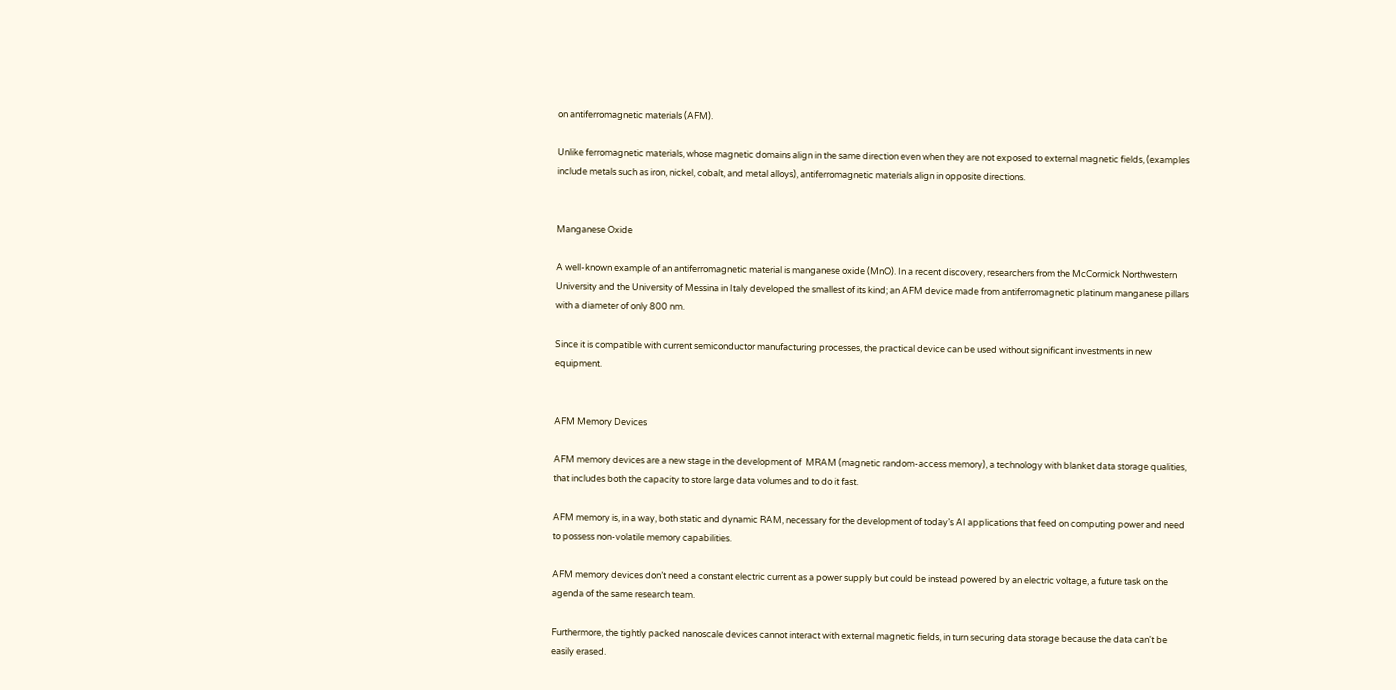on antiferromagnetic materials (AFM).

Unlike ferromagnetic materials, whose magnetic domains align in the same direction even when they are not exposed to external magnetic fields, (examples include metals such as iron, nickel, cobalt, and metal alloys), antiferromagnetic materials align in opposite directions.


Manganese Oxide

A well-known example of an antiferromagnetic material is manganese oxide (MnO). In a recent discovery, researchers from the McCormick Northwestern University and the University of Messina in Italy developed the smallest of its kind; an AFM device made from antiferromagnetic platinum manganese pillars with a diameter of only 800 nm.

Since it is compatible with current semiconductor manufacturing processes, the practical device can be used without significant investments in new equipment.


AFM Memory Devices

AFM memory devices are a new stage in the development of  MRAM (magnetic random-access memory), a technology with blanket data storage qualities, that includes both the capacity to store large data volumes and to do it fast.

AFM memory is, in a way, both static and dynamic RAM, necessary for the development of today’s AI applications that feed on computing power and need to possess non-volatile memory capabilities.

AFM memory devices don’t need a constant electric current as a power supply but could be instead powered by an electric voltage, a future task on the agenda of the same research team.

Furthermore, the tightly packed nanoscale devices cannot interact with external magnetic fields, in turn securing data storage because the data can't be easily erased.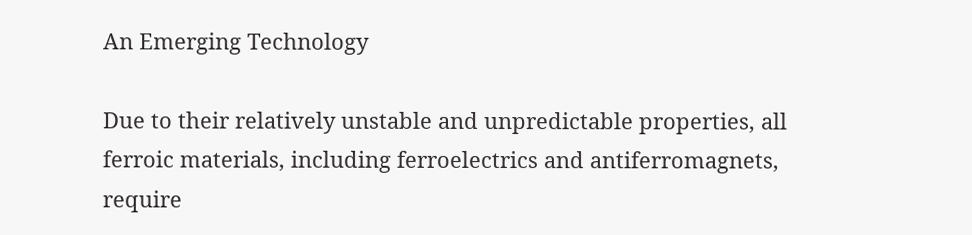An Emerging Technology

Due to their relatively unstable and unpredictable properties, all ferroic materials, including ferroelectrics and antiferromagnets, require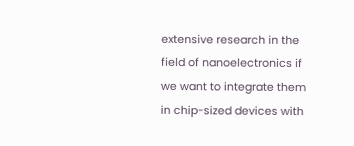extensive research in the field of nanoelectronics if we want to integrate them in chip-sized devices with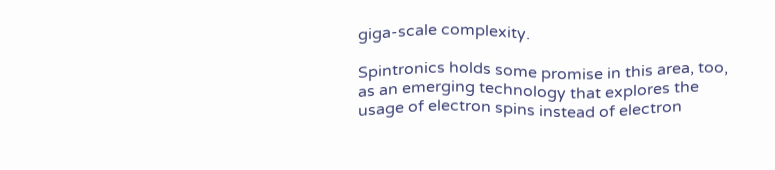giga-scale complexity.

Spintronics holds some promise in this area, too, as an emerging technology that explores the usage of electron spins instead of electron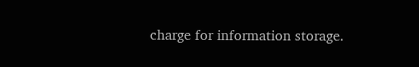charge for information storage.